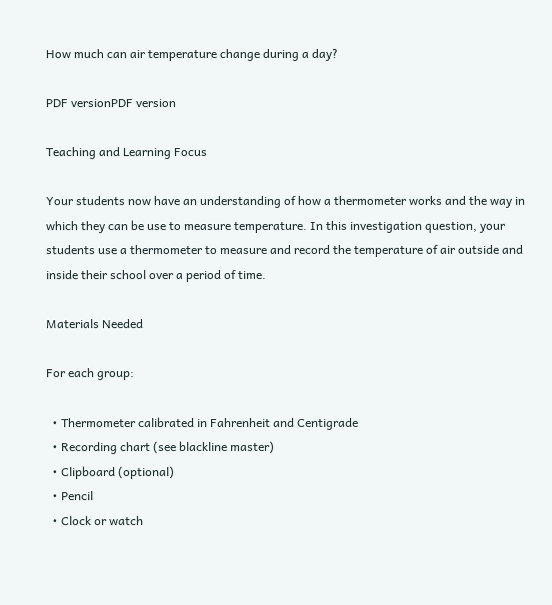How much can air temperature change during a day?

PDF versionPDF version

Teaching and Learning Focus

Your students now have an understanding of how a thermometer works and the way in which they can be use to measure temperature. In this investigation question, your students use a thermometer to measure and record the temperature of air outside and inside their school over a period of time.

Materials Needed

For each group:

  • Thermometer calibrated in Fahrenheit and Centigrade
  • Recording chart (see blackline master)
  • Clipboard (optional)
  • Pencil
  • Clock or watch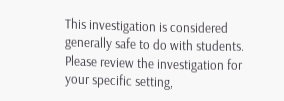This investigation is considered generally safe to do with students. Please review the investigation for your specific setting,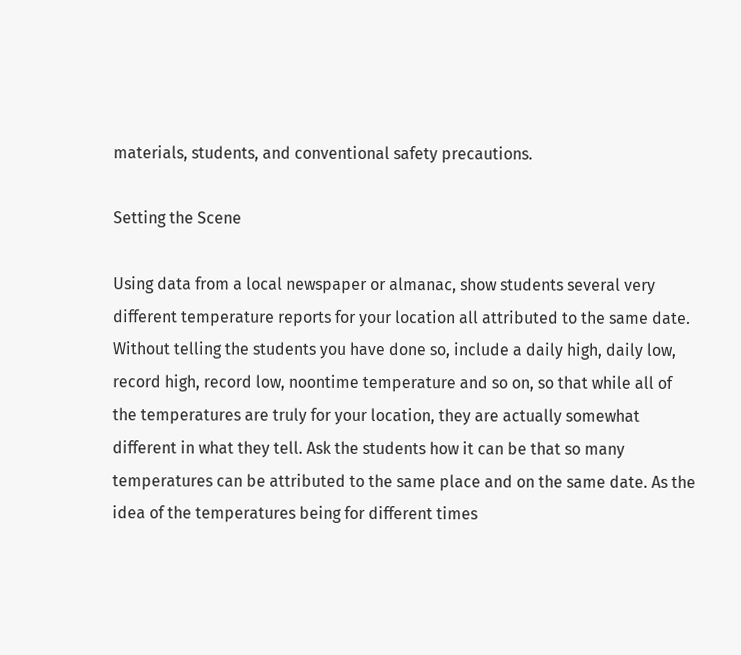materials, students, and conventional safety precautions.

Setting the Scene

Using data from a local newspaper or almanac, show students several very different temperature reports for your location all attributed to the same date. Without telling the students you have done so, include a daily high, daily low, record high, record low, noontime temperature and so on, so that while all of the temperatures are truly for your location, they are actually somewhat different in what they tell. Ask the students how it can be that so many temperatures can be attributed to the same place and on the same date. As the idea of the temperatures being for different times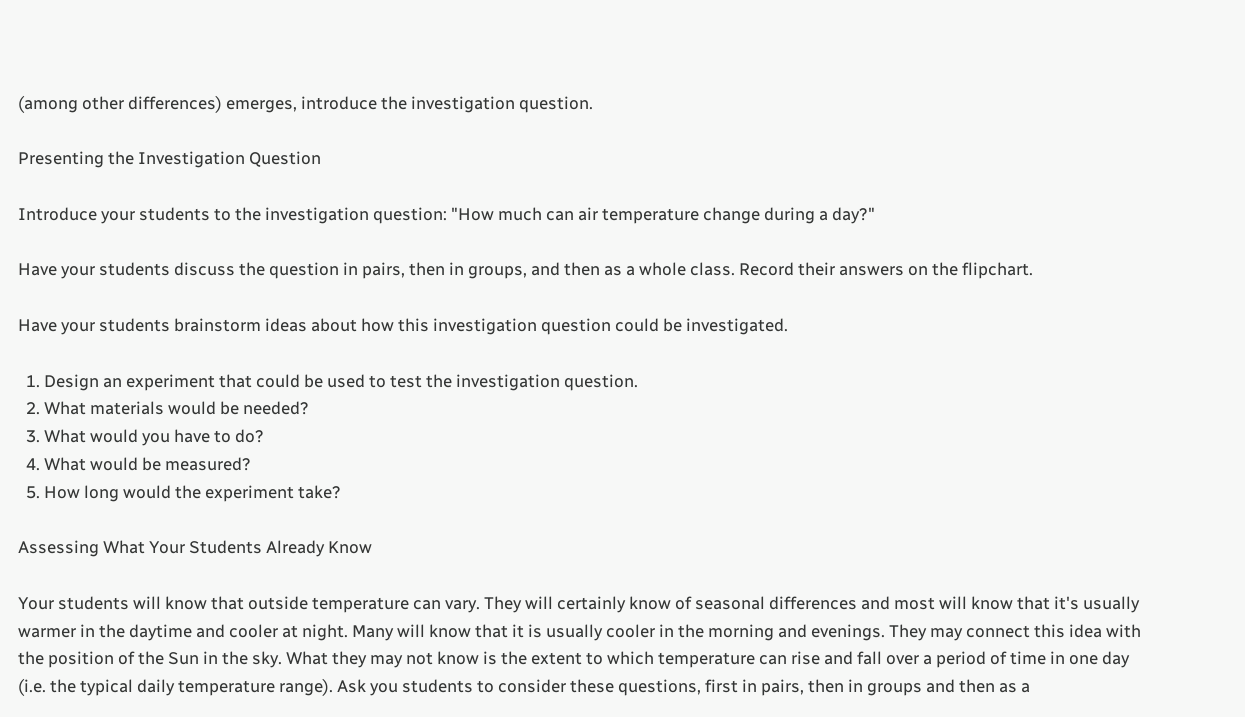(among other differences) emerges, introduce the investigation question.

Presenting the Investigation Question

Introduce your students to the investigation question: "How much can air temperature change during a day?"

Have your students discuss the question in pairs, then in groups, and then as a whole class. Record their answers on the flipchart.

Have your students brainstorm ideas about how this investigation question could be investigated.

  1. Design an experiment that could be used to test the investigation question.
  2. What materials would be needed?
  3. What would you have to do?
  4. What would be measured?
  5. How long would the experiment take?

Assessing What Your Students Already Know

Your students will know that outside temperature can vary. They will certainly know of seasonal differences and most will know that it's usually warmer in the daytime and cooler at night. Many will know that it is usually cooler in the morning and evenings. They may connect this idea with the position of the Sun in the sky. What they may not know is the extent to which temperature can rise and fall over a period of time in one day (i.e. the typical daily temperature range). Ask you students to consider these questions, first in pairs, then in groups and then as a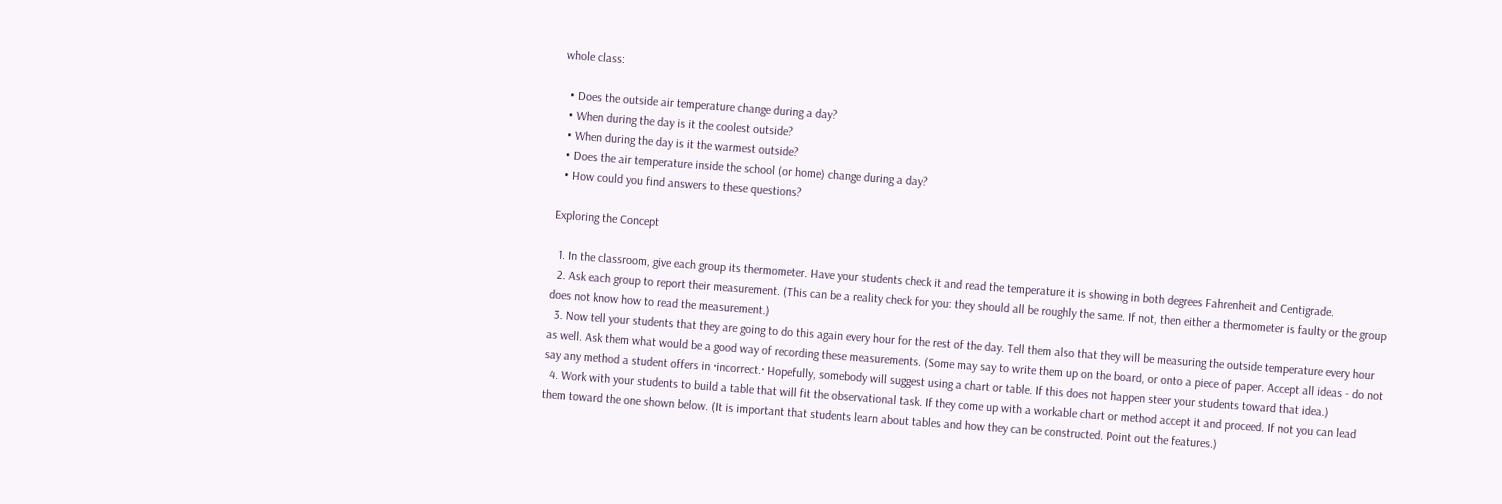whole class:

  • Does the outside air temperature change during a day?
  • When during the day is it the coolest outside?
  • When during the day is it the warmest outside?
  • Does the air temperature inside the school (or home) change during a day?
  • How could you find answers to these questions?

Exploring the Concept

  1. In the classroom, give each group its thermometer. Have your students check it and read the temperature it is showing in both degrees Fahrenheit and Centigrade.
  2. Ask each group to report their measurement. (This can be a reality check for you: they should all be roughly the same. If not, then either a thermometer is faulty or the group does not know how to read the measurement.)
  3. Now tell your students that they are going to do this again every hour for the rest of the day. Tell them also that they will be measuring the outside temperature every hour as well. Ask them what would be a good way of recording these measurements. (Some may say to write them up on the board, or onto a piece of paper. Accept all ideas - do not say any method a student offers in ·incorrect.· Hopefully, somebody will suggest using a chart or table. If this does not happen steer your students toward that idea.)
  4. Work with your students to build a table that will fit the observational task. If they come up with a workable chart or method accept it and proceed. If not you can lead them toward the one shown below. (It is important that students learn about tables and how they can be constructed. Point out the features.)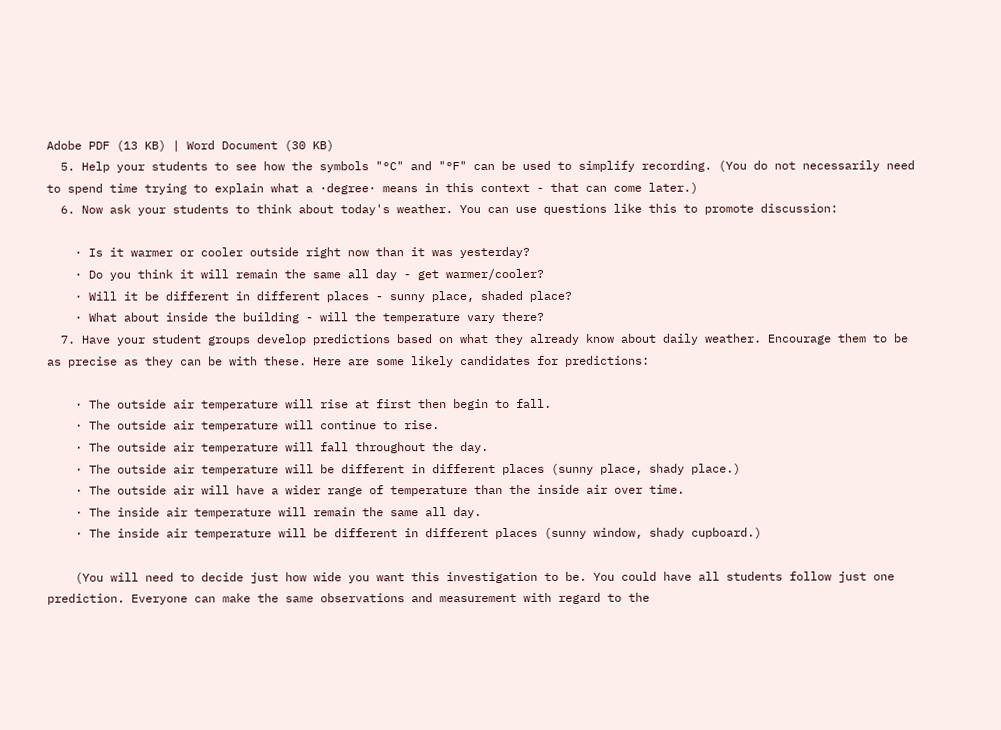Adobe PDF (13 KB) | Word Document (30 KB)
  5. Help your students to see how the symbols "°C" and "°F" can be used to simplify recording. (You do not necessarily need to spend time trying to explain what a ·degree· means in this context - that can come later.)
  6. Now ask your students to think about today's weather. You can use questions like this to promote discussion:

    · Is it warmer or cooler outside right now than it was yesterday?
    · Do you think it will remain the same all day - get warmer/cooler?
    · Will it be different in different places - sunny place, shaded place?
    · What about inside the building - will the temperature vary there?
  7. Have your student groups develop predictions based on what they already know about daily weather. Encourage them to be as precise as they can be with these. Here are some likely candidates for predictions:

    · The outside air temperature will rise at first then begin to fall.
    · The outside air temperature will continue to rise.
    · The outside air temperature will fall throughout the day.
    · The outside air temperature will be different in different places (sunny place, shady place.)
    · The outside air will have a wider range of temperature than the inside air over time.
    · The inside air temperature will remain the same all day.
    · The inside air temperature will be different in different places (sunny window, shady cupboard.)

    (You will need to decide just how wide you want this investigation to be. You could have all students follow just one prediction. Everyone can make the same observations and measurement with regard to the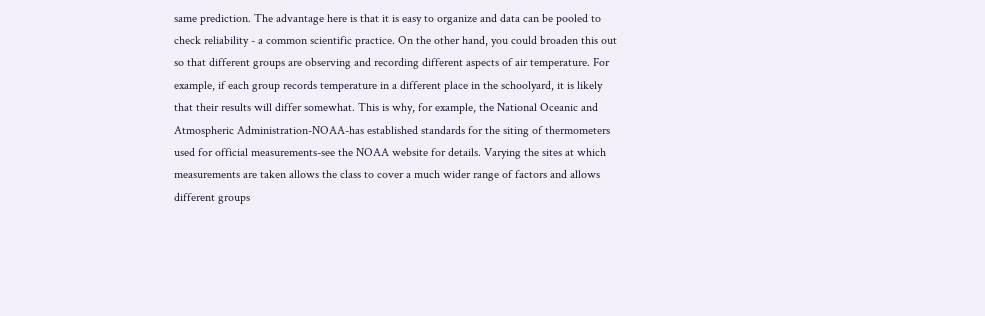same prediction. The advantage here is that it is easy to organize and data can be pooled to check reliability - a common scientific practice. On the other hand, you could broaden this out so that different groups are observing and recording different aspects of air temperature. For example, if each group records temperature in a different place in the schoolyard, it is likely that their results will differ somewhat. This is why, for example, the National Oceanic and Atmospheric Administration-NOAA-has established standards for the siting of thermometers used for official measurements-see the NOAA website for details. Varying the sites at which measurements are taken allows the class to cover a much wider range of factors and allows different groups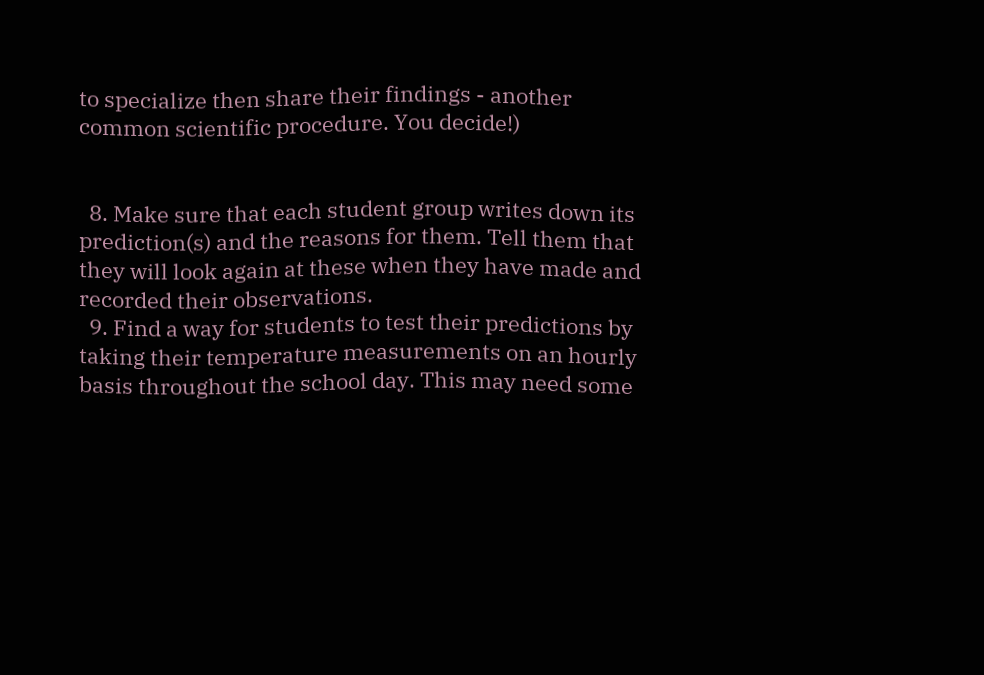to specialize then share their findings - another common scientific procedure. You decide!)


  8. Make sure that each student group writes down its prediction(s) and the reasons for them. Tell them that they will look again at these when they have made and recorded their observations.
  9. Find a way for students to test their predictions by taking their temperature measurements on an hourly basis throughout the school day. This may need some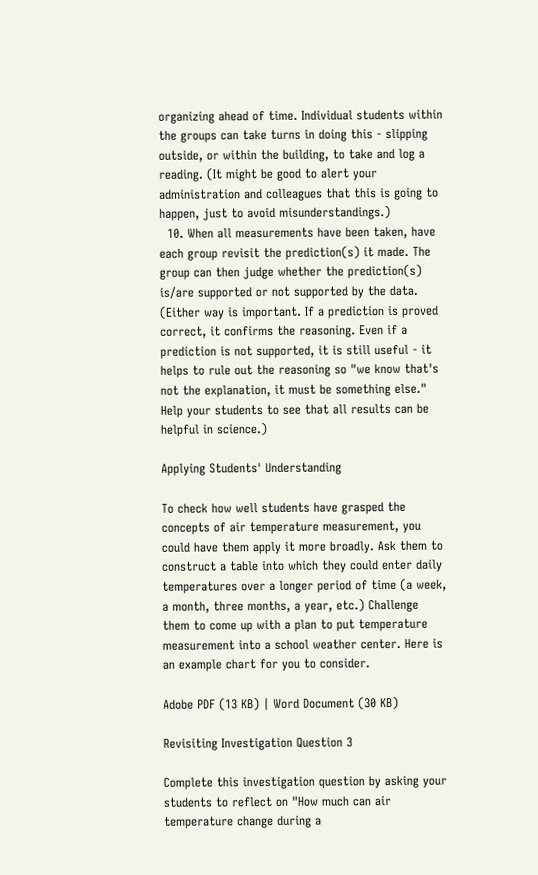organizing ahead of time. Individual students within the groups can take turns in doing this - slipping outside, or within the building, to take and log a reading. (It might be good to alert your administration and colleagues that this is going to happen, just to avoid misunderstandings.)
  10. When all measurements have been taken, have each group revisit the prediction(s) it made. The group can then judge whether the prediction(s) is/are supported or not supported by the data. (Either way is important. If a prediction is proved correct, it confirms the reasoning. Even if a prediction is not supported, it is still useful - it helps to rule out the reasoning so "we know that's not the explanation, it must be something else." Help your students to see that all results can be helpful in science.)

Applying Students' Understanding

To check how well students have grasped the concepts of air temperature measurement, you could have them apply it more broadly. Ask them to construct a table into which they could enter daily temperatures over a longer period of time (a week, a month, three months, a year, etc.) Challenge them to come up with a plan to put temperature measurement into a school weather center. Here is an example chart for you to consider.

Adobe PDF (13 KB) | Word Document (30 KB)

Revisiting Investigation Question 3

Complete this investigation question by asking your students to reflect on "How much can air temperature change during a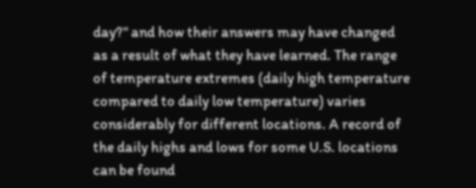day?" and how their answers may have changed as a result of what they have learned. The range of temperature extremes (daily high temperature compared to daily low temperature) varies considerably for different locations. A record of the daily highs and lows for some U.S. locations can be found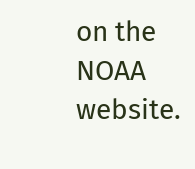on the NOAA website.